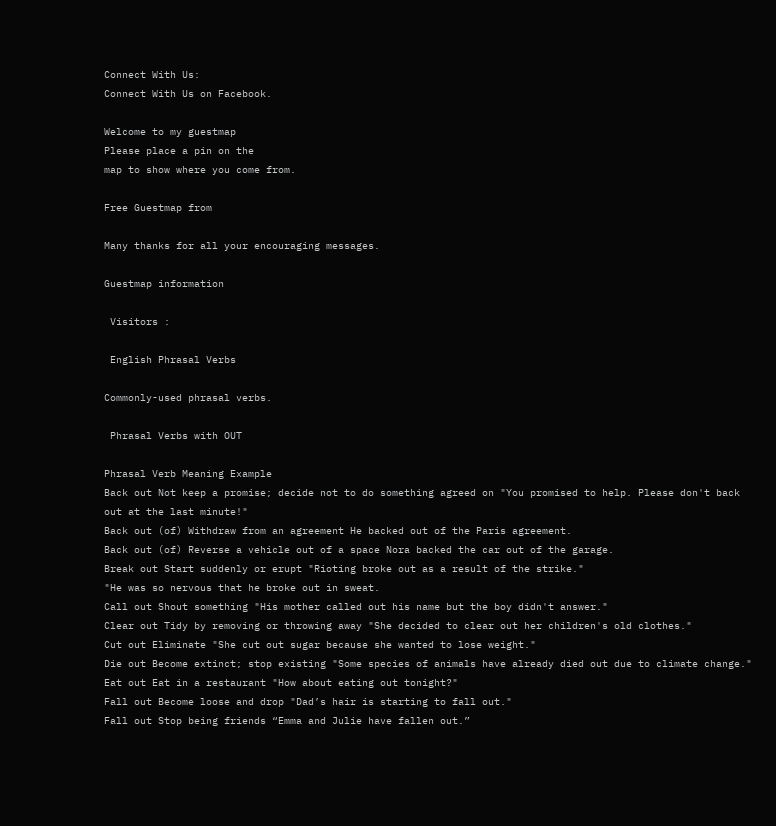Connect With Us:
Connect With Us on Facebook.

Welcome to my guestmap
Please place a pin on the
map to show where you come from.

Free Guestmap from

Many thanks for all your encouraging messages.

Guestmap information

 Visitors :

 English Phrasal Verbs

Commonly-used phrasal verbs.

 Phrasal Verbs with OUT

Phrasal Verb Meaning Example
Back out Not keep a promise; decide not to do something agreed on "You promised to help. Please don't back out at the last minute!"
Back out (of) Withdraw from an agreement He backed out of the Paris agreement.
Back out (of) Reverse a vehicle out of a space Nora backed the car out of the garage.
Break out Start suddenly or erupt "Rioting broke out as a result of the strike."
"He was so nervous that he broke out in sweat.
Call out Shout something "His mother called out his name but the boy didn't answer."
Clear out Tidy by removing or throwing away "She decided to clear out her children's old clothes."
Cut out Eliminate "She cut out sugar because she wanted to lose weight."
Die out Become extinct; stop existing "Some species of animals have already died out due to climate change."
Eat out Eat in a restaurant "How about eating out tonight?"
Fall out Become loose and drop "Dad’s hair is starting to fall out."
Fall out Stop being friends “Emma and Julie have fallen out.”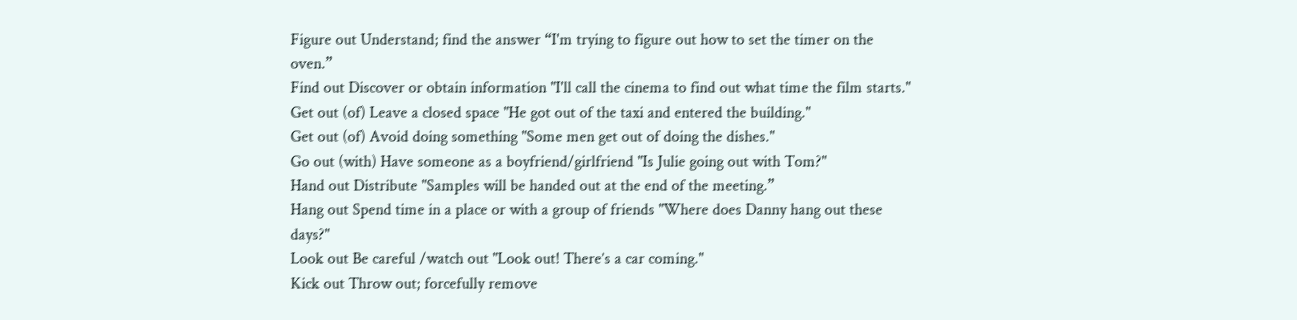Figure out Understand; find the answer “I'm trying to figure out how to set the timer on the oven.”
Find out Discover or obtain information "I'll call the cinema to find out what time the film starts."
Get out (of) Leave a closed space "He got out of the taxi and entered the building."
Get out (of) Avoid doing something "Some men get out of doing the dishes."
Go out (with) Have someone as a boyfriend/girlfriend "Is Julie going out with Tom?"
Hand out Distribute "Samples will be handed out at the end of the meeting.”
Hang out Spend time in a place or with a group of friends "Where does Danny hang out these days?"
Look out Be careful /watch out "Look out! There’s a car coming."
Kick out Throw out; forcefully remove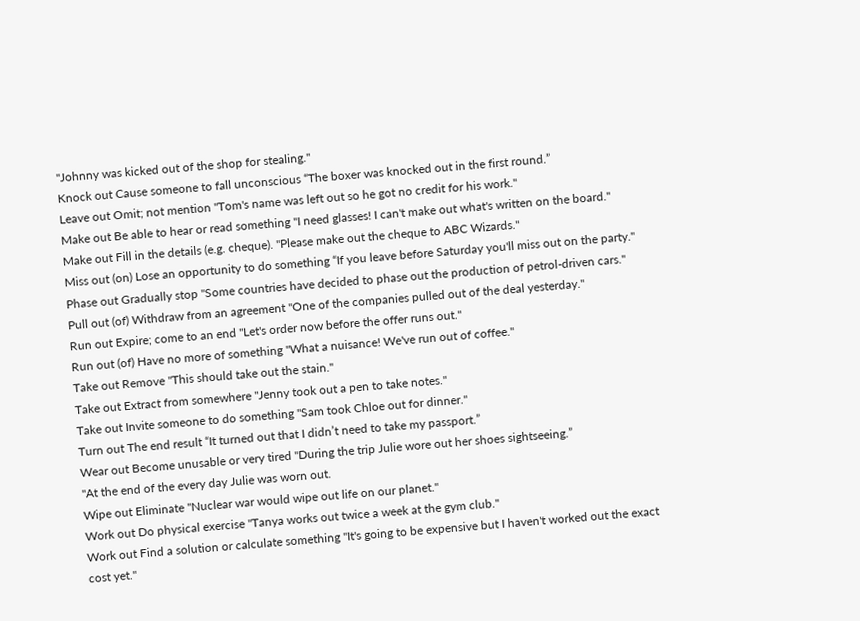"Johnny was kicked out of the shop for stealing."
Knock out Cause someone to fall unconscious “The boxer was knocked out in the first round.”
Leave out Omit; not mention "Tom's name was left out so he got no credit for his work."
Make out Be able to hear or read something "I need glasses! I can't make out what's written on the board."
Make out Fill in the details (e.g. cheque). "Please make out the cheque to ABC Wizards."
Miss out (on) Lose an opportunity to do something “If you leave before Saturday you'll miss out on the party."
Phase out Gradually stop "Some countries have decided to phase out the production of petrol-driven cars."
Pull out (of) Withdraw from an agreement "One of the companies pulled out of the deal yesterday."
Run out Expire; come to an end "Let's order now before the offer runs out."
Run out (of) Have no more of something "What a nuisance! We've run out of coffee."
Take out Remove "This should take out the stain."
Take out Extract from somewhere "Jenny took out a pen to take notes."
Take out Invite someone to do something "Sam took Chloe out for dinner."
Turn out The end result “It turned out that I didn’t need to take my passport.”
Wear out Become unusable or very tired "During the trip Julie wore out her shoes sightseeing.”
"At the end of the every day Julie was worn out.
Wipe out Eliminate "Nuclear war would wipe out life on our planet."
Work out Do physical exercise "Tanya works out twice a week at the gym club."
Work out Find a solution or calculate something "It's going to be expensive but I haven't worked out the exact cost yet."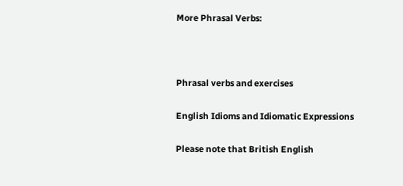More Phrasal Verbs:



Phrasal verbs and exercises

English Idioms and Idiomatic Expressions

Please note that British English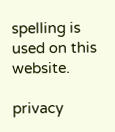spelling is used on this website.

privacy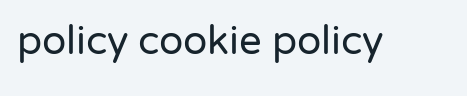policy cookie policy